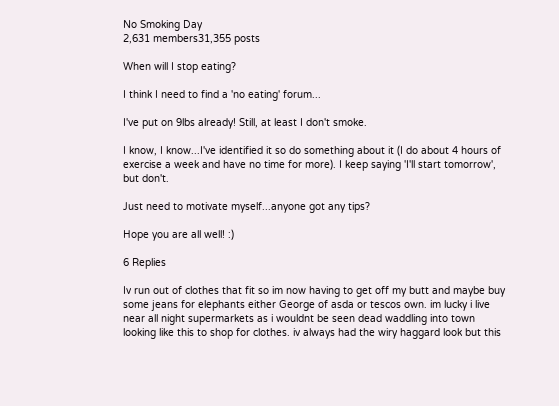No Smoking Day
2,631 members31,355 posts

When will I stop eating?

I think I need to find a 'no eating' forum...

I've put on 9lbs already! Still, at least I don't smoke.

I know, I know...I've identified it so do something about it (I do about 4 hours of exercise a week and have no time for more). I keep saying 'I'll start tomorrow', but don't.

Just need to motivate myself...anyone got any tips?

Hope you are all well! :)

6 Replies

Iv run out of clothes that fit so im now having to get off my butt and maybe buy some jeans for elephants either George of asda or tescos own. im lucky i live near all night supermarkets as i wouldnt be seen dead waddling into town looking like this to shop for clothes. iv always had the wiry haggard look but this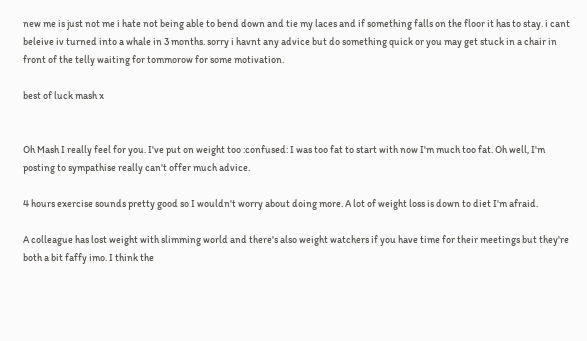new me is just not me i hate not being able to bend down and tie my laces and if something falls on the floor it has to stay. i cant beleive iv turned into a whale in 3 months. sorry i havnt any advice but do something quick or you may get stuck in a chair in front of the telly waiting for tommorow for some motivation.

best of luck mash x


Oh Mash I really feel for you. I've put on weight too :confused: I was too fat to start with now I'm much too fat. Oh well, I'm posting to sympathise really can't offer much advice.

4 hours exercise sounds pretty good so I wouldn't worry about doing more. A lot of weight loss is down to diet I'm afraid.

A colleague has lost weight with slimming world and there's also weight watchers if you have time for their meetings but they're both a bit faffy imo. I think the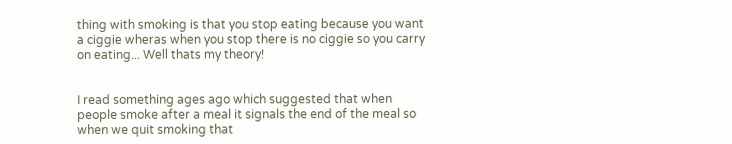thing with smoking is that you stop eating because you want a ciggie wheras when you stop there is no ciggie so you carry on eating... Well thats my theory!


I read something ages ago which suggested that when people smoke after a meal it signals the end of the meal so when we quit smoking that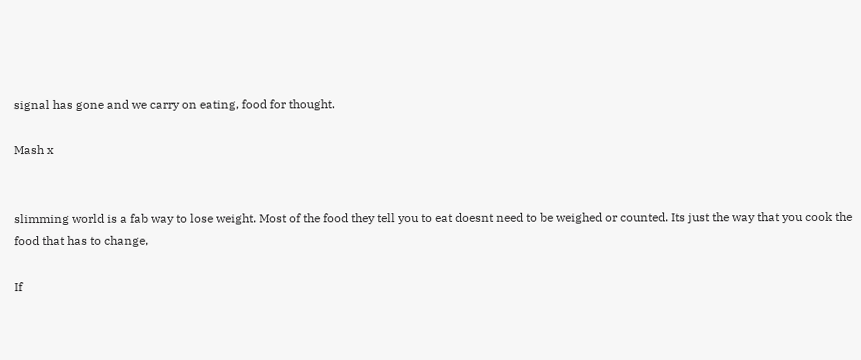signal has gone and we carry on eating, food for thought.

Mash x


slimming world is a fab way to lose weight. Most of the food they tell you to eat doesnt need to be weighed or counted. Its just the way that you cook the food that has to change,

If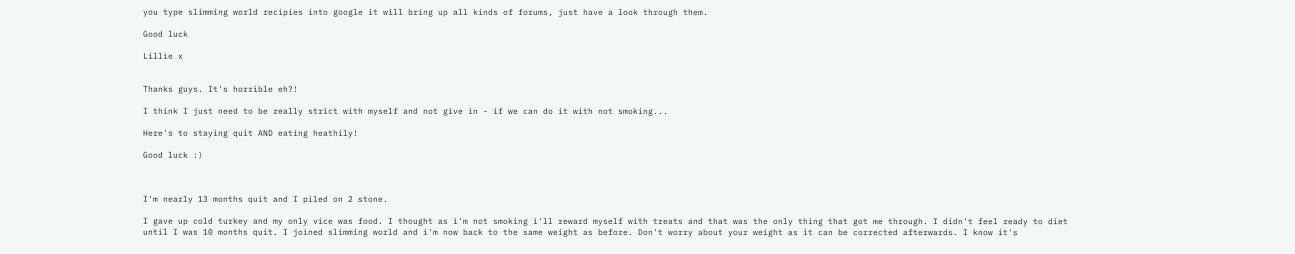you type slimming world recipies into google it will bring up all kinds of forums, just have a look through them.

Good luck

Lillie x


Thanks guys. It's horrible eh?!

I think I just need to be really strict with myself and not give in - if we can do it with not smoking...

Here's to staying quit AND eating heathily!

Good luck :)



I'm nearly 13 months quit and I piled on 2 stone.

I gave up cold turkey and my only vice was food. I thought as i'm not smoking i'll reward myself with treats and that was the only thing that got me through. I didn't feel ready to diet until I was 10 months quit. I joined slimming world and i'm now back to the same weight as before. Don't worry about your weight as it can be corrected afterwards. I know it's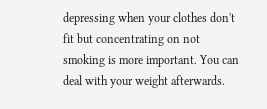depressing when your clothes don't fit but concentrating on not smoking is more important. You can deal with your weight afterwards.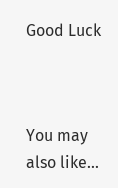Good Luck



You may also like...